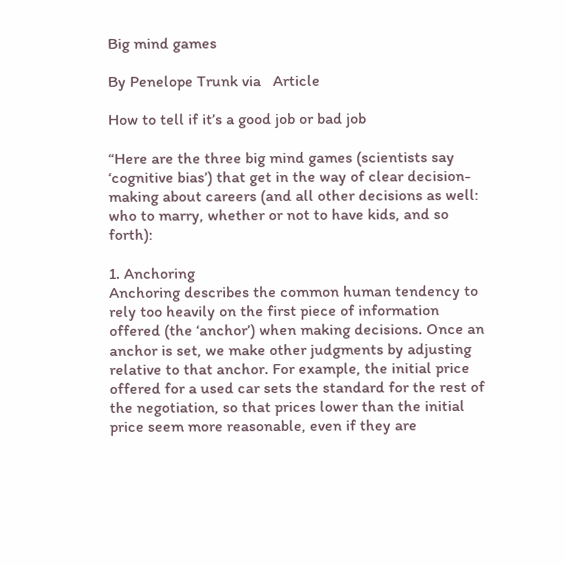Big mind games

By Penelope Trunk via   Article

How to tell if it’s a good job or bad job

“Here are the three big mind games (scientists say ‘cognitive bias’) that get in the way of clear decision-making about careers (and all other decisions as well:  who to marry, whether or not to have kids, and so forth):

1. Anchoring
Anchoring describes the common human tendency to rely too heavily on the first piece of information offered (the ‘anchor’) when making decisions. Once an anchor is set, we make other judgments by adjusting relative to that anchor. For example, the initial price offered for a used car sets the standard for the rest of the negotiation, so that prices lower than the initial price seem more reasonable, even if they are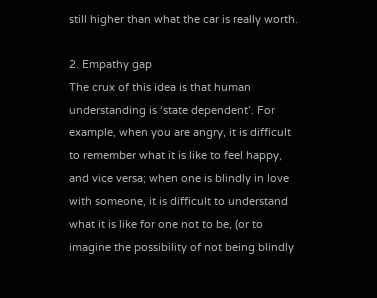still higher than what the car is really worth.

2. Empathy gap
The crux of this idea is that human understanding is ‘state dependent’. For example, when you are angry, it is difficult to remember what it is like to feel happy, and vice versa; when one is blindly in love with someone, it is difficult to understand what it is like for one not to be, (or to imagine the possibility of not being blindly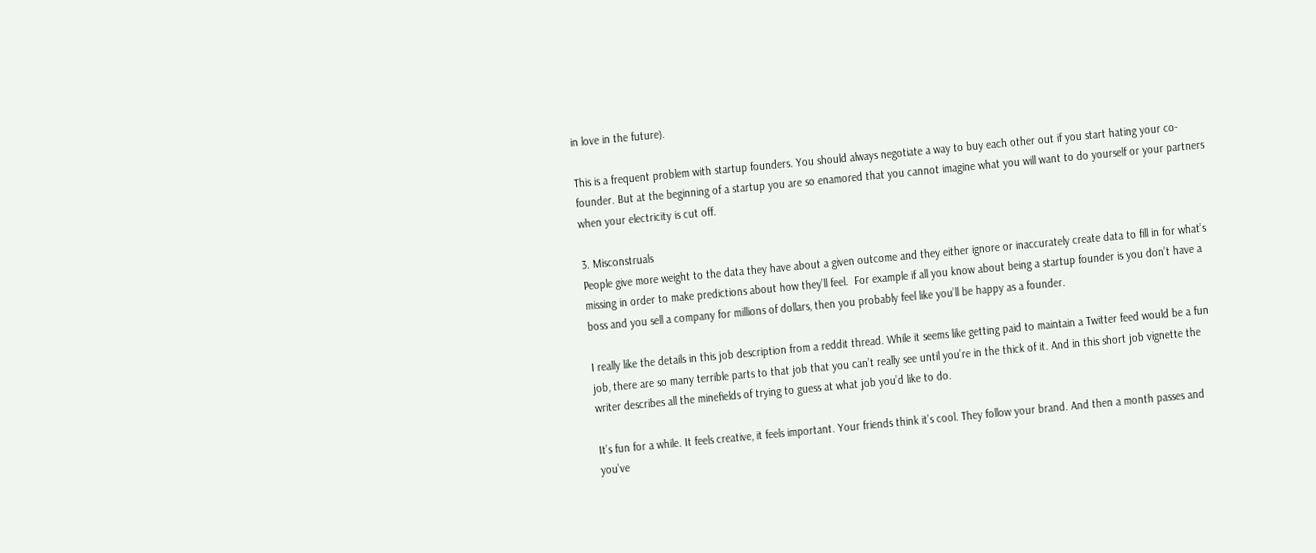in love in the future).

This is a frequent problem with startup founders. You should always negotiate a way to buy each other out if you start hating your co-founder. But at the beginning of a startup you are so enamored that you cannot imagine what you will want to do yourself or your partners when your electricity is cut off.

3. Misconstruals
People give more weight to the data they have about a given outcome and they either ignore or inaccurately create data to fill in for what’s missing in order to make predictions about how they’ll feel.  For example if all you know about being a startup founder is you don’t have a boss and you sell a company for millions of dollars, then you probably feel like you’ll be happy as a founder.

I really like the details in this job description from a reddit thread. While it seems like getting paid to maintain a Twitter feed would be a fun job, there are so many terrible parts to that job that you can’t really see until you’re in the thick of it. And in this short job vignette the writer describes all the minefields of trying to guess at what job you’d like to do.

It’s fun for a while. It feels creative, it feels important. Your friends think it’s cool. They follow your brand. And then a month passes and you’ve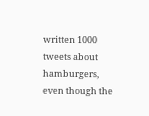written 1000 tweets about hamburgers, even though the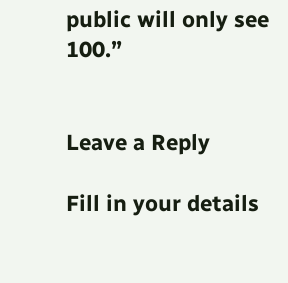public will only see 100.”


Leave a Reply

Fill in your details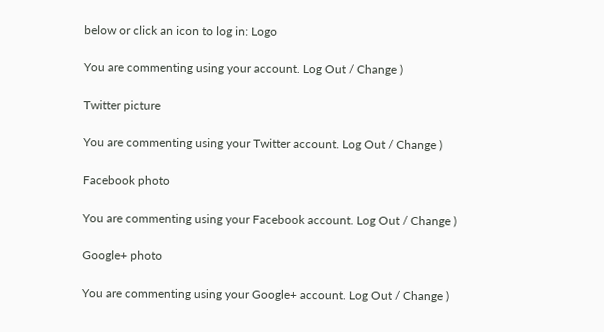below or click an icon to log in: Logo

You are commenting using your account. Log Out / Change )

Twitter picture

You are commenting using your Twitter account. Log Out / Change )

Facebook photo

You are commenting using your Facebook account. Log Out / Change )

Google+ photo

You are commenting using your Google+ account. Log Out / Change )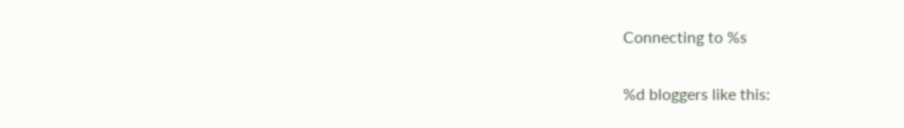Connecting to %s

%d bloggers like this: